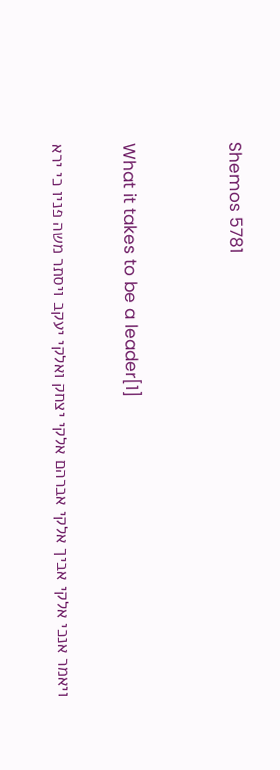Shemos 5781


What it takes to be a leader[1]

ויאמר אנכי אלקי אביך אלקי אברהם אלקי יצחק ואלקי יעקב ויסתר משה פניו כי ירא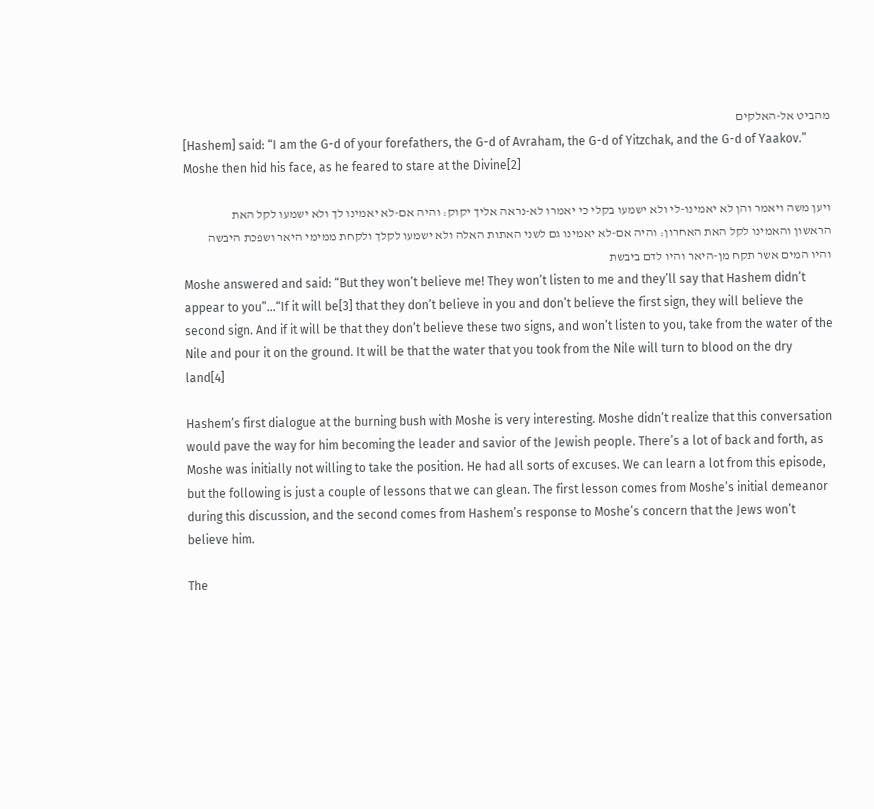מהביט אל-האלקים
[Hashem] said: “I am the G-d of your forefathers, the G-d of Avraham, the G-d of Yitzchak, and the G-d of Yaakov.” Moshe then hid his face, as he feared to stare at the Divine[2]

ויען משה ויאמר והן לא יאמינו-לי ולא ישמעו בקלי כי יאמרו לא-נראה אליך יקוק: והיה אם-לא יאמינו לך ולא ישמעו לקל האת הראשון והאמינו לקל האת האחרון: והיה אם-לא יאמינו גם לשני האתות האלה ולא ישמעו לקלך ולקחת ממימי היאר ושפכת היבשה והיו המים אשר תקח מן-היאר והיו לדם ביבשת
Moshe answered and said: “But they won’t believe me! They won’t listen to me and they’ll say that Hashem didn’t appear to you”…“If it will be[3] that they don’t believe in you and don’t believe the first sign, they will believe the second sign. And if it will be that they don’t believe these two signs, and won’t listen to you, take from the water of the Nile and pour it on the ground. It will be that the water that you took from the Nile will turn to blood on the dry land[4]

Hashem’s first dialogue at the burning bush with Moshe is very interesting. Moshe didn’t realize that this conversation would pave the way for him becoming the leader and savior of the Jewish people. There’s a lot of back and forth, as Moshe was initially not willing to take the position. He had all sorts of excuses. We can learn a lot from this episode, but the following is just a couple of lessons that we can glean. The first lesson comes from Moshe’s initial demeanor during this discussion, and the second comes from Hashem’s response to Moshe’s concern that the Jews won’t believe him.

The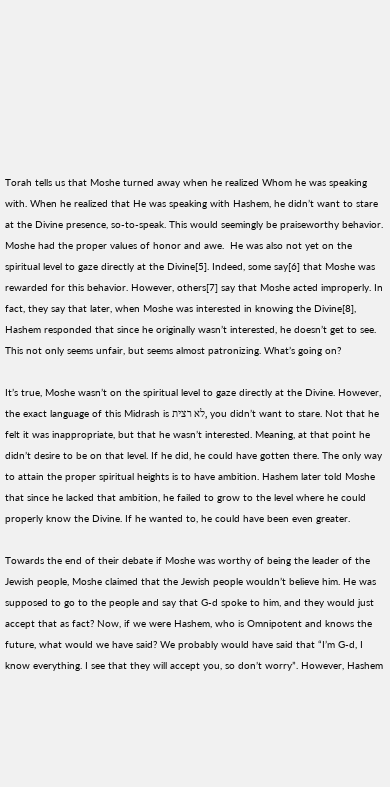Torah tells us that Moshe turned away when he realized Whom he was speaking with. When he realized that He was speaking with Hashem, he didn’t want to stare at the Divine presence, so-to-speak. This would seemingly be praiseworthy behavior. Moshe had the proper values of honor and awe.  He was also not yet on the spiritual level to gaze directly at the Divine[5]. Indeed, some say[6] that Moshe was rewarded for this behavior. However, others[7] say that Moshe acted improperly. In fact, they say that later, when Moshe was interested in knowing the Divine[8], Hashem responded that since he originally wasn’t interested, he doesn’t get to see. This not only seems unfair, but seems almost patronizing. What’s going on?

It’s true, Moshe wasn’t on the spiritual level to gaze directly at the Divine. However, the exact language of this Midrash is לא רצית, you didn’t want to stare. Not that he felt it was inappropriate, but that he wasn’t interested. Meaning, at that point he didn’t desire to be on that level. If he did, he could have gotten there. The only way to attain the proper spiritual heights is to have ambition. Hashem later told Moshe that since he lacked that ambition, he failed to grow to the level where he could properly know the Divine. If he wanted to, he could have been even greater.

Towards the end of their debate if Moshe was worthy of being the leader of the Jewish people, Moshe claimed that the Jewish people wouldn’t believe him. He was supposed to go to the people and say that G-d spoke to him, and they would just accept that as fact? Now, if we were Hashem, who is Omnipotent and knows the future, what would we have said? We probably would have said that “I’m G-d, I know everything. I see that they will accept you, so don’t worry”. However, Hashem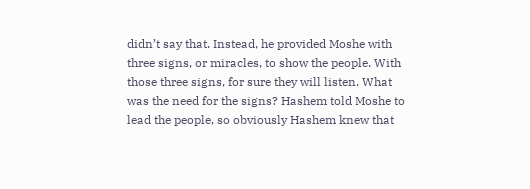didn’t say that. Instead, he provided Moshe with three signs, or miracles, to show the people. With those three signs, for sure they will listen. What was the need for the signs? Hashem told Moshe to lead the people, so obviously Hashem knew that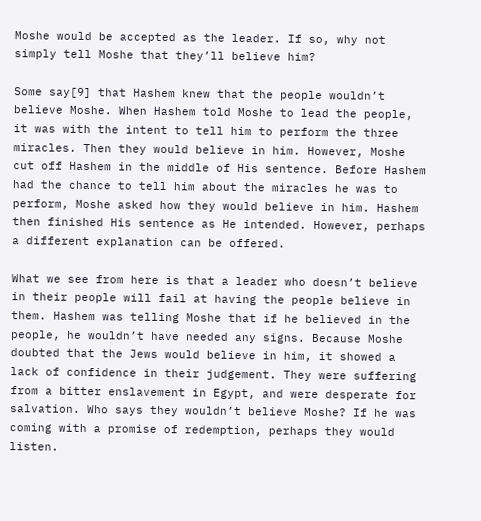Moshe would be accepted as the leader. If so, why not simply tell Moshe that they’ll believe him?

Some say[9] that Hashem knew that the people wouldn’t believe Moshe. When Hashem told Moshe to lead the people, it was with the intent to tell him to perform the three miracles. Then they would believe in him. However, Moshe cut off Hashem in the middle of His sentence. Before Hashem had the chance to tell him about the miracles he was to perform, Moshe asked how they would believe in him. Hashem then finished His sentence as He intended. However, perhaps a different explanation can be offered.

What we see from here is that a leader who doesn’t believe in their people will fail at having the people believe in them. Hashem was telling Moshe that if he believed in the people, he wouldn’t have needed any signs. Because Moshe doubted that the Jews would believe in him, it showed a lack of confidence in their judgement. They were suffering from a bitter enslavement in Egypt, and were desperate for salvation. Who says they wouldn’t believe Moshe? If he was coming with a promise of redemption, perhaps they would listen.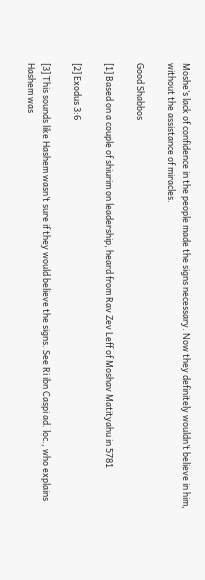Moshe’s lack of confidence in the people made the signs necessary. Now they definitely wouldn’t believe in him, without the assistance of miracles.

Good Shabbos

[1] Based on a couple of shiurim on leadership, heard from Rav Zev Leff of Moshav Matityahu in 5781

[2] Exodus 3:6

[3] This sounds like Hashem wasn’t sure if they would believe the signs. See Ri ibn Caspi ad. loc., who explains Hashem was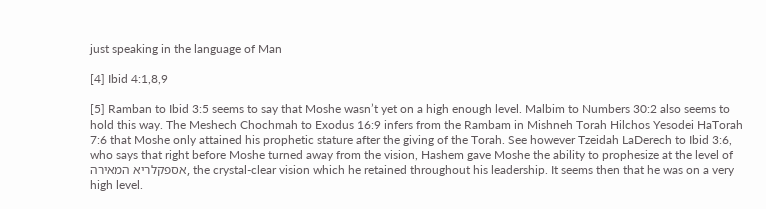just speaking in the language of Man

[4] Ibid 4:1,8,9

[5] Ramban to Ibid 3:5 seems to say that Moshe wasn’t yet on a high enough level. Malbim to Numbers 30:2 also seems to hold this way. The Meshech Chochmah to Exodus 16:9 infers from the Rambam in Mishneh Torah Hilchos Yesodei HaTorah 7:6 that Moshe only attained his prophetic stature after the giving of the Torah. See however Tzeidah LaDerech to Ibid 3:6, who says that right before Moshe turned away from the vision, Hashem gave Moshe the ability to prophesize at the level of אספקלריא המאירה, the crystal-clear vision which he retained throughout his leadership. It seems then that he was on a very high level.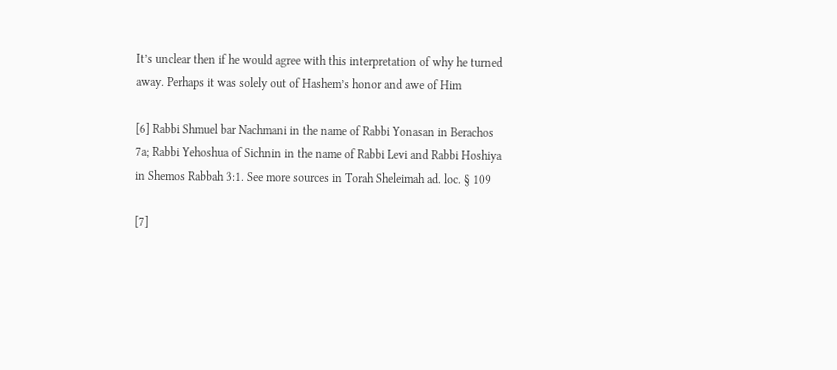It’s unclear then if he would agree with this interpretation of why he turned away. Perhaps it was solely out of Hashem’s honor and awe of Him

[6] Rabbi Shmuel bar Nachmani in the name of Rabbi Yonasan in Berachos 7a; Rabbi Yehoshua of Sichnin in the name of Rabbi Levi and Rabbi Hoshiya in Shemos Rabbah 3:1. See more sources in Torah Sheleimah ad. loc. § 109

[7]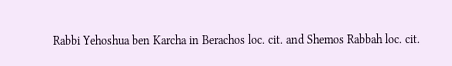Rabbi Yehoshua ben Karcha in Berachos loc. cit. and Shemos Rabbah loc. cit.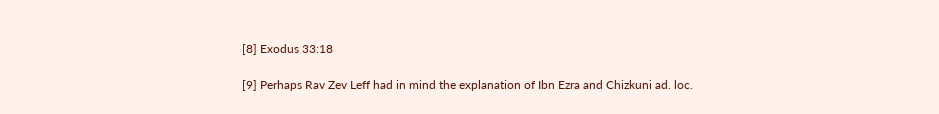[8] Exodus 33:18

[9] Perhaps Rav Zev Leff had in mind the explanation of Ibn Ezra and Chizkuni ad. loc.